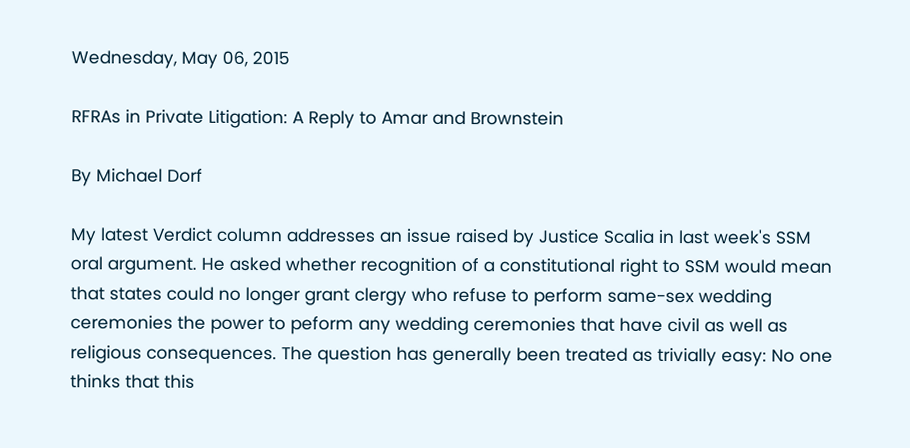Wednesday, May 06, 2015

RFRAs in Private Litigation: A Reply to Amar and Brownstein

By Michael Dorf

My latest Verdict column addresses an issue raised by Justice Scalia in last week's SSM oral argument. He asked whether recognition of a constitutional right to SSM would mean that states could no longer grant clergy who refuse to perform same-sex wedding ceremonies the power to peform any wedding ceremonies that have civil as well as religious consequences. The question has generally been treated as trivially easy: No one thinks that this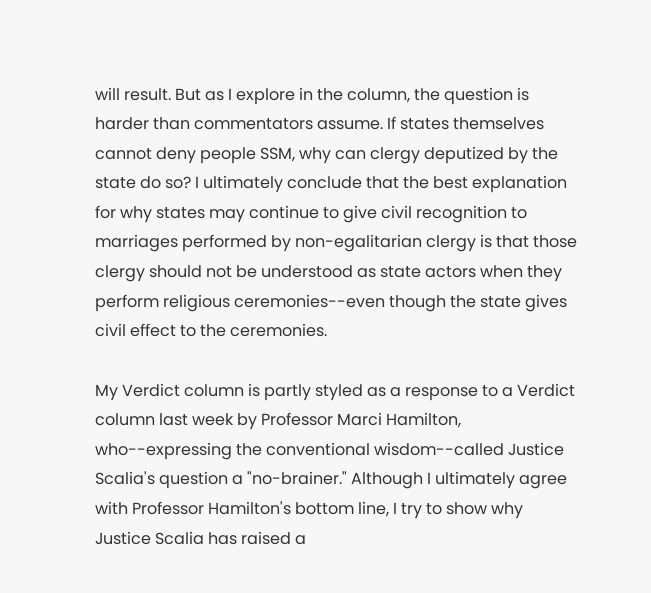will result. But as I explore in the column, the question is harder than commentators assume. If states themselves cannot deny people SSM, why can clergy deputized by the state do so? I ultimately conclude that the best explanation for why states may continue to give civil recognition to marriages performed by non-egalitarian clergy is that those clergy should not be understood as state actors when they perform religious ceremonies--even though the state gives civil effect to the ceremonies.

My Verdict column is partly styled as a response to a Verdict column last week by Professor Marci Hamilton, who--expressing the conventional wisdom--called Justice Scalia's question a "no-brainer." Although I ultimately agree with Professor Hamilton's bottom line, I try to show why Justice Scalia has raised a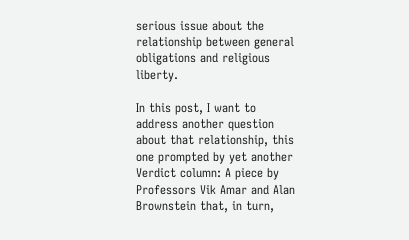serious issue about the relationship between general obligations and religious liberty.

In this post, I want to address another question about that relationship, this one prompted by yet another Verdict column: A piece by Professors Vik Amar and Alan Brownstein that, in turn,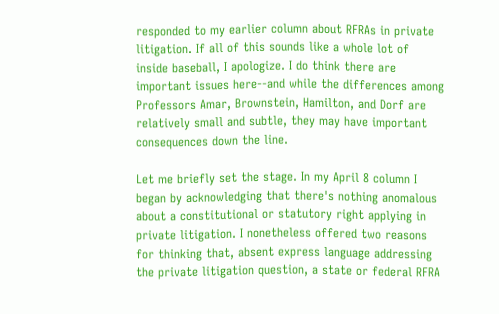responded to my earlier column about RFRAs in private litigation. If all of this sounds like a whole lot of inside baseball, I apologize. I do think there are important issues here--and while the differences among Professors Amar, Brownstein, Hamilton, and Dorf are relatively small and subtle, they may have important consequences down the line.

Let me briefly set the stage. In my April 8 column I began by acknowledging that there's nothing anomalous about a constitutional or statutory right applying in private litigation. I nonetheless offered two reasons for thinking that, absent express language addressing the private litigation question, a state or federal RFRA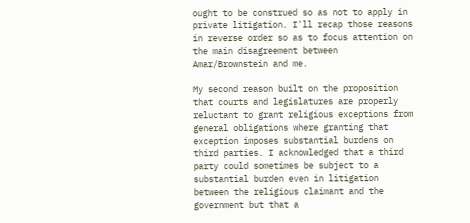ought to be construed so as not to apply in private litigation. I'll recap those reasons in reverse order so as to focus attention on the main disagreement between Amar/Brownstein and me.

My second reason built on the proposition that courts and legislatures are properly reluctant to grant religious exceptions from general obligations where granting that exception imposes substantial burdens on third parties. I acknowledged that a third party could sometimes be subject to a substantial burden even in litigation between the religious claimant and the government but that a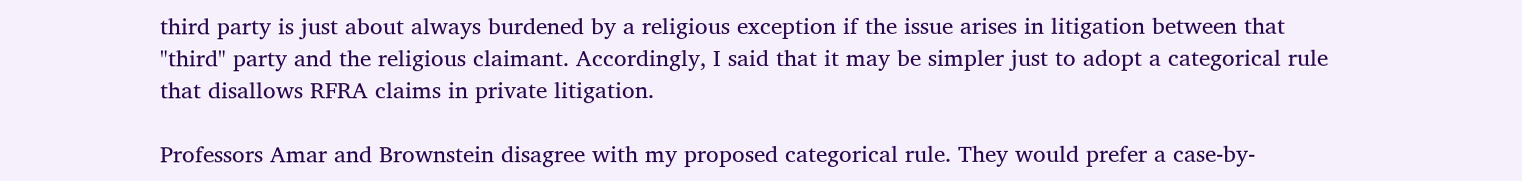third party is just about always burdened by a religious exception if the issue arises in litigation between that "third" party and the religious claimant. Accordingly, I said that it may be simpler just to adopt a categorical rule that disallows RFRA claims in private litigation.

Professors Amar and Brownstein disagree with my proposed categorical rule. They would prefer a case-by-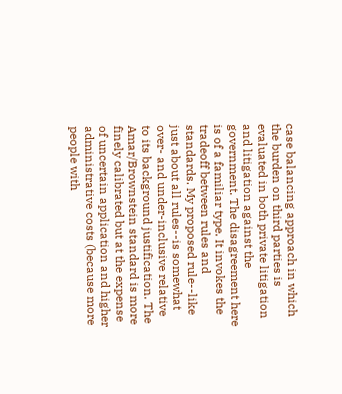case balancing approach in which the burden on third parties is evaluated in both private litigation and litigation against the government. The disagreement here is of a familiar type. It invokes the tradeoff between rules and standards. My proposed rule--like just about all rules--is somewhat over- and under-inclusive relative to its background justification. The Amar/Brownstein standard is more finely calibrated but at the expense of uncertain application and higher administrative costs (because more people with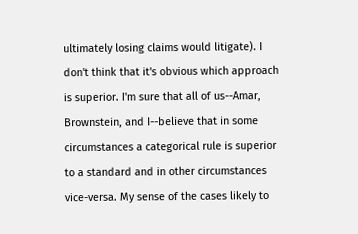ultimately losing claims would litigate). I don't think that it's obvious which approach is superior. I'm sure that all of us--Amar, Brownstein, and I--believe that in some circumstances a categorical rule is superior to a standard and in other circumstances vice-versa. My sense of the cases likely to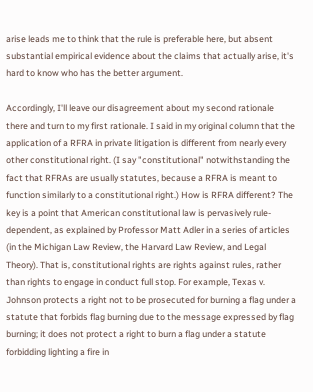arise leads me to think that the rule is preferable here, but absent substantial empirical evidence about the claims that actually arise, it's hard to know who has the better argument.

Accordingly, I'll leave our disagreement about my second rationale there and turn to my first rationale. I said in my original column that the application of a RFRA in private litigation is different from nearly every other constitutional right. (I say "constitutional" notwithstanding the fact that RFRAs are usually statutes, because a RFRA is meant to function similarly to a constitutional right.) How is RFRA different? The key is a point that American constitutional law is pervasively rule-dependent, as explained by Professor Matt Adler in a series of articles (in the Michigan Law Review, the Harvard Law Review, and Legal Theory). That is, constitutional rights are rights against rules, rather than rights to engage in conduct full stop. For example, Texas v. Johnson protects a right not to be prosecuted for burning a flag under a statute that forbids flag burning due to the message expressed by flag burning; it does not protect a right to burn a flag under a statute forbidding lighting a fire in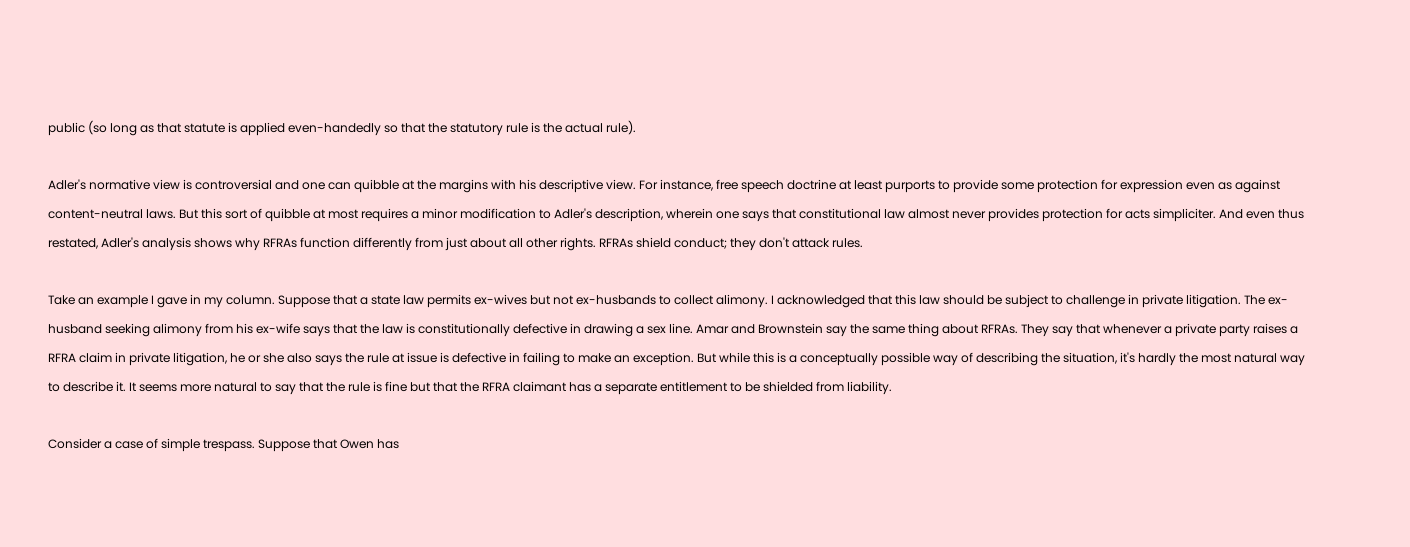public (so long as that statute is applied even-handedly so that the statutory rule is the actual rule).

Adler's normative view is controversial and one can quibble at the margins with his descriptive view. For instance, free speech doctrine at least purports to provide some protection for expression even as against content-neutral laws. But this sort of quibble at most requires a minor modification to Adler's description, wherein one says that constitutional law almost never provides protection for acts simpliciter. And even thus restated, Adler's analysis shows why RFRAs function differently from just about all other rights. RFRAs shield conduct; they don't attack rules.

Take an example I gave in my column. Suppose that a state law permits ex-wives but not ex-husbands to collect alimony. I acknowledged that this law should be subject to challenge in private litigation. The ex-husband seeking alimony from his ex-wife says that the law is constitutionally defective in drawing a sex line. Amar and Brownstein say the same thing about RFRAs. They say that whenever a private party raises a RFRA claim in private litigation, he or she also says the rule at issue is defective in failing to make an exception. But while this is a conceptually possible way of describing the situation, it's hardly the most natural way to describe it. It seems more natural to say that the rule is fine but that the RFRA claimant has a separate entitlement to be shielded from liability.

Consider a case of simple trespass. Suppose that Owen has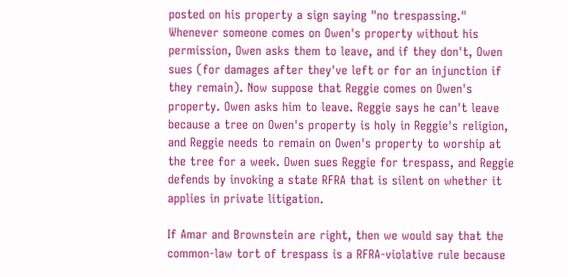posted on his property a sign saying "no trespassing." Whenever someone comes on Owen's property without his permission, Owen asks them to leave, and if they don't, Owen sues (for damages after they've left or for an injunction if they remain). Now suppose that Reggie comes on Owen's property. Owen asks him to leave. Reggie says he can't leave because a tree on Owen's property is holy in Reggie's religion, and Reggie needs to remain on Owen's property to worship at the tree for a week. Owen sues Reggie for trespass, and Reggie defends by invoking a state RFRA that is silent on whether it applies in private litigation.

If Amar and Brownstein are right, then we would say that the common-law tort of trespass is a RFRA-violative rule because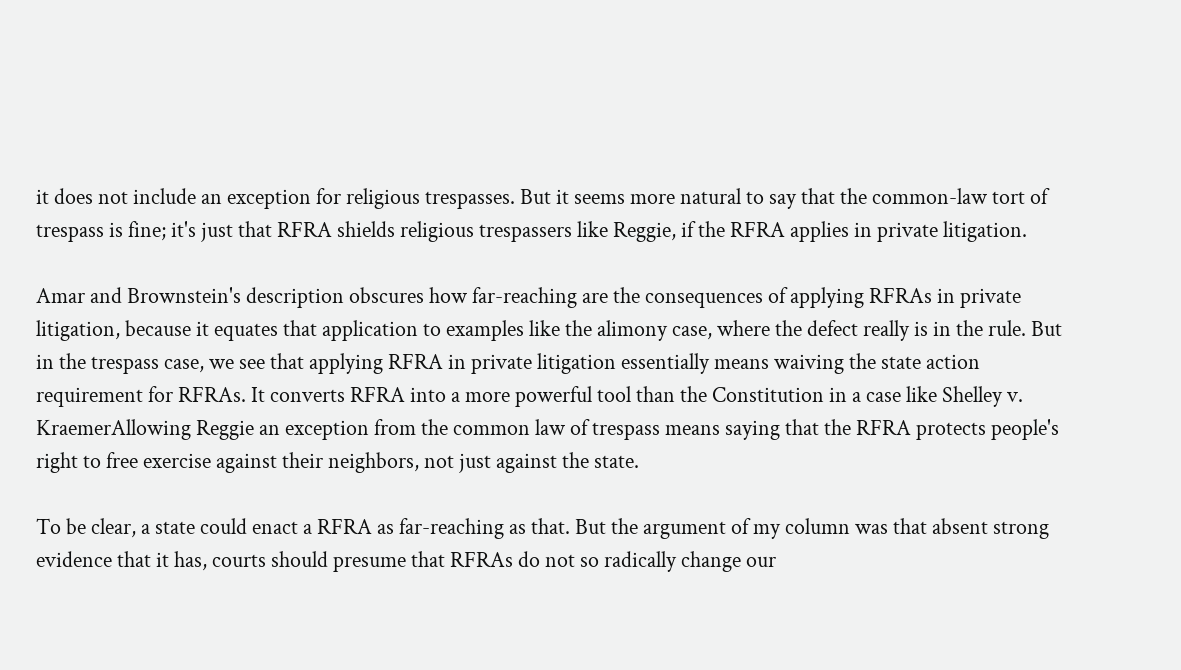it does not include an exception for religious trespasses. But it seems more natural to say that the common-law tort of trespass is fine; it's just that RFRA shields religious trespassers like Reggie, if the RFRA applies in private litigation.

Amar and Brownstein's description obscures how far-reaching are the consequences of applying RFRAs in private litigation, because it equates that application to examples like the alimony case, where the defect really is in the rule. But in the trespass case, we see that applying RFRA in private litigation essentially means waiving the state action requirement for RFRAs. It converts RFRA into a more powerful tool than the Constitution in a case like Shelley v. KraemerAllowing Reggie an exception from the common law of trespass means saying that the RFRA protects people's right to free exercise against their neighbors, not just against the state.

To be clear, a state could enact a RFRA as far-reaching as that. But the argument of my column was that absent strong evidence that it has, courts should presume that RFRAs do not so radically change our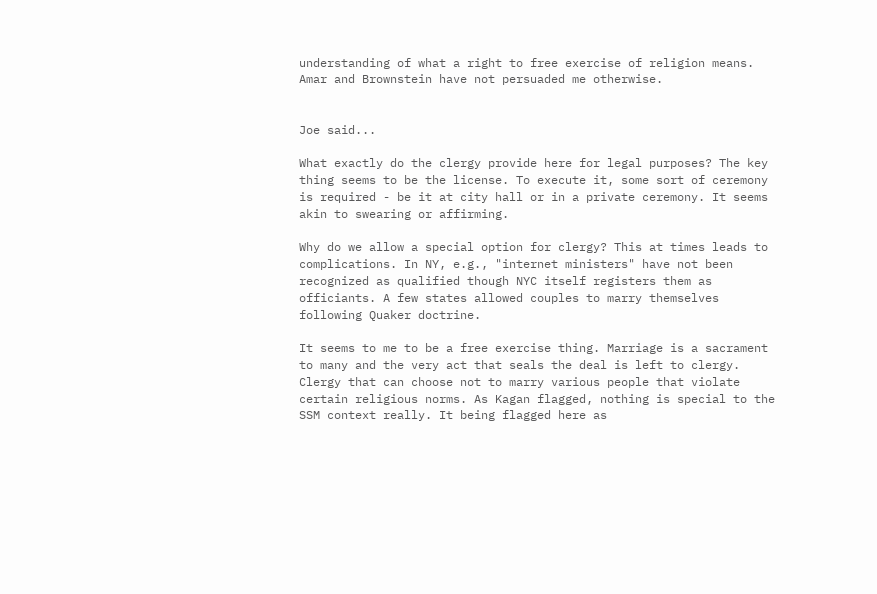understanding of what a right to free exercise of religion means. Amar and Brownstein have not persuaded me otherwise.


Joe said...

What exactly do the clergy provide here for legal purposes? The key thing seems to be the license. To execute it, some sort of ceremony is required - be it at city hall or in a private ceremony. It seems akin to swearing or affirming.

Why do we allow a special option for clergy? This at times leads to complications. In NY, e.g., "internet ministers" have not been recognized as qualified though NYC itself registers them as officiants. A few states allowed couples to marry themselves following Quaker doctrine.

It seems to me to be a free exercise thing. Marriage is a sacrament to many and the very act that seals the deal is left to clergy. Clergy that can choose not to marry various people that violate certain religious norms. As Kagan flagged, nothing is special to the SSM context really. It being flagged here as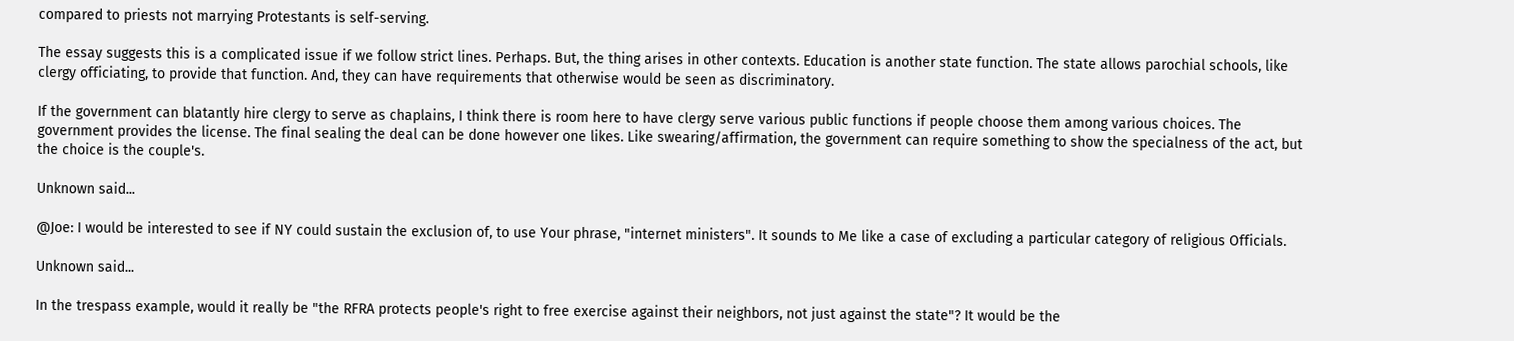compared to priests not marrying Protestants is self-serving.

The essay suggests this is a complicated issue if we follow strict lines. Perhaps. But, the thing arises in other contexts. Education is another state function. The state allows parochial schools, like clergy officiating, to provide that function. And, they can have requirements that otherwise would be seen as discriminatory.

If the government can blatantly hire clergy to serve as chaplains, I think there is room here to have clergy serve various public functions if people choose them among various choices. The government provides the license. The final sealing the deal can be done however one likes. Like swearing/affirmation, the government can require something to show the specialness of the act, but the choice is the couple's.

Unknown said...

@Joe: I would be interested to see if NY could sustain the exclusion of, to use Your phrase, "internet ministers". It sounds to Me like a case of excluding a particular category of religious Officials.

Unknown said...

In the trespass example, would it really be "the RFRA protects people's right to free exercise against their neighbors, not just against the state"? It would be the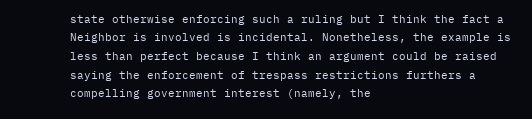state otherwise enforcing such a ruling but I think the fact a Neighbor is involved is incidental. Nonetheless, the example is less than perfect because I think an argument could be raised saying the enforcement of trespass restrictions furthers a compelling government interest (namely, the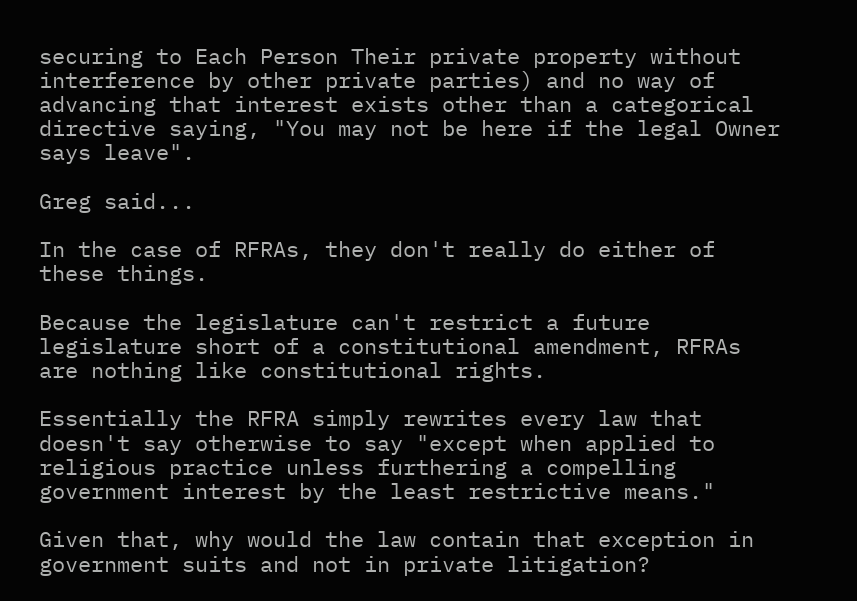securing to Each Person Their private property without interference by other private parties) and no way of advancing that interest exists other than a categorical directive saying, "You may not be here if the legal Owner says leave".

Greg said...

In the case of RFRAs, they don't really do either of these things.

Because the legislature can't restrict a future legislature short of a constitutional amendment, RFRAs are nothing like constitutional rights.

Essentially the RFRA simply rewrites every law that doesn't say otherwise to say "except when applied to religious practice unless furthering a compelling government interest by the least restrictive means."

Given that, why would the law contain that exception in government suits and not in private litigation?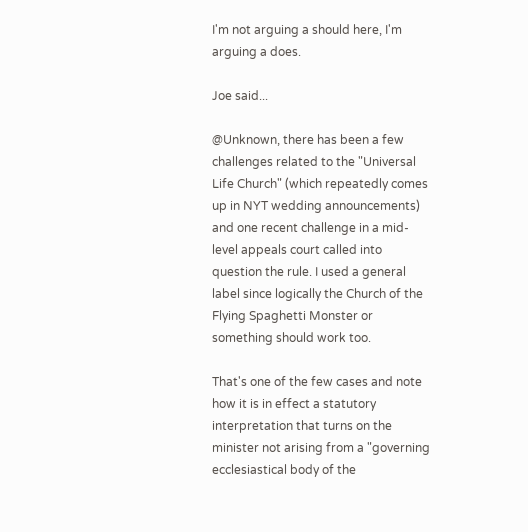I'm not arguing a should here, I'm arguing a does.

Joe said...

@Unknown, there has been a few challenges related to the "Universal Life Church" (which repeatedly comes up in NYT wedding announcements) and one recent challenge in a mid-level appeals court called into question the rule. I used a general label since logically the Church of the Flying Spaghetti Monster or something should work too.

That's one of the few cases and note how it is in effect a statutory interpretation that turns on the minister not arising from a "governing ecclesiastical body of the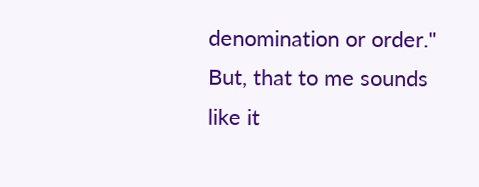denomination or order." But, that to me sounds like it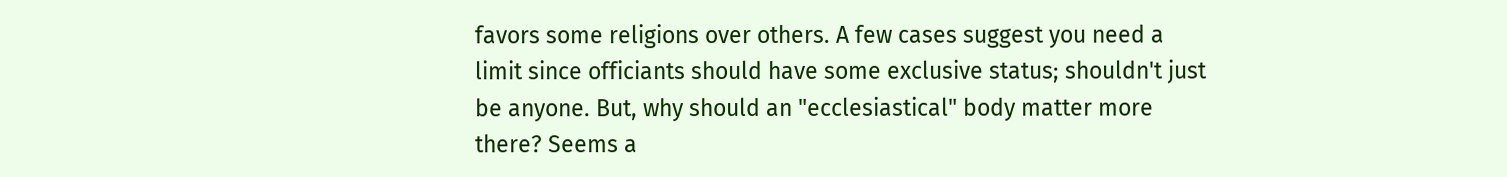favors some religions over others. A few cases suggest you need a limit since officiants should have some exclusive status; shouldn't just be anyone. But, why should an "ecclesiastical" body matter more there? Seems a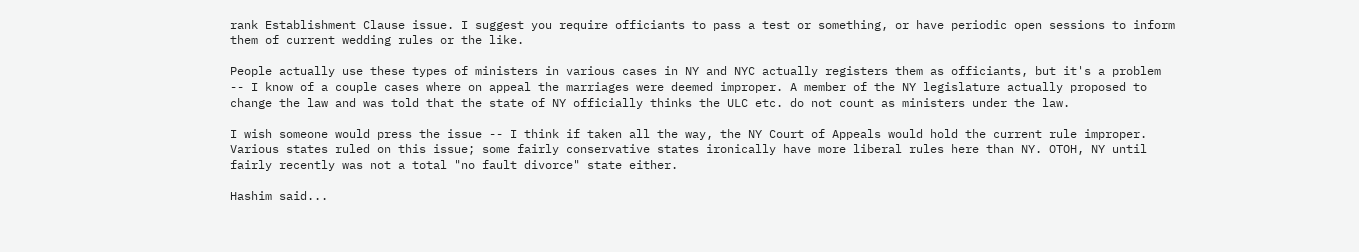rank Establishment Clause issue. I suggest you require officiants to pass a test or something, or have periodic open sessions to inform them of current wedding rules or the like.

People actually use these types of ministers in various cases in NY and NYC actually registers them as officiants, but it's a problem -- I know of a couple cases where on appeal the marriages were deemed improper. A member of the NY legislature actually proposed to change the law and was told that the state of NY officially thinks the ULC etc. do not count as ministers under the law.

I wish someone would press the issue -- I think if taken all the way, the NY Court of Appeals would hold the current rule improper. Various states ruled on this issue; some fairly conservative states ironically have more liberal rules here than NY. OTOH, NY until fairly recently was not a total "no fault divorce" state either.

Hashim said...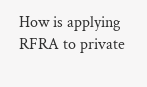How is applying RFRA to private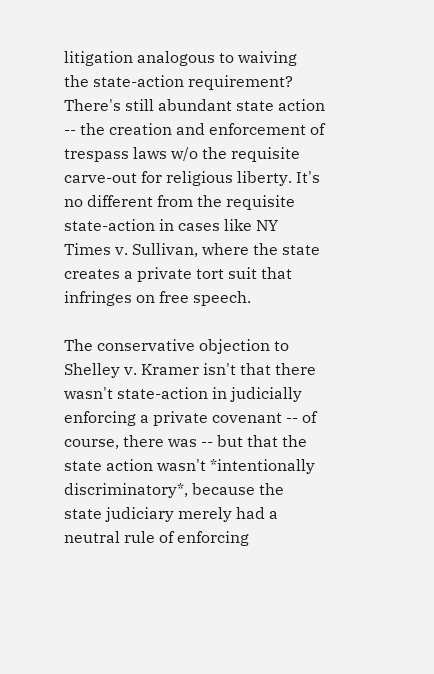litigation analogous to waiving the state-action requirement? There's still abundant state action -- the creation and enforcement of trespass laws w/o the requisite carve-out for religious liberty. It's no different from the requisite state-action in cases like NY Times v. Sullivan, where the state creates a private tort suit that infringes on free speech.

The conservative objection to Shelley v. Kramer isn't that there wasn't state-action in judicially enforcing a private covenant -- of course, there was -- but that the state action wasn't *intentionally discriminatory*, because the state judiciary merely had a neutral rule of enforcing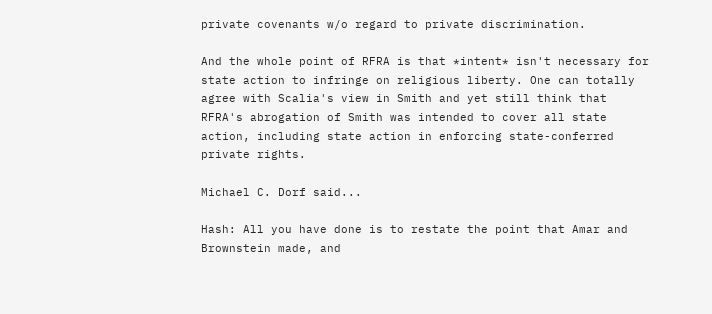private covenants w/o regard to private discrimination.

And the whole point of RFRA is that *intent* isn't necessary for state action to infringe on religious liberty. One can totally agree with Scalia's view in Smith and yet still think that RFRA's abrogation of Smith was intended to cover all state action, including state action in enforcing state-conferred private rights.

Michael C. Dorf said...

Hash: All you have done is to restate the point that Amar and Brownstein made, and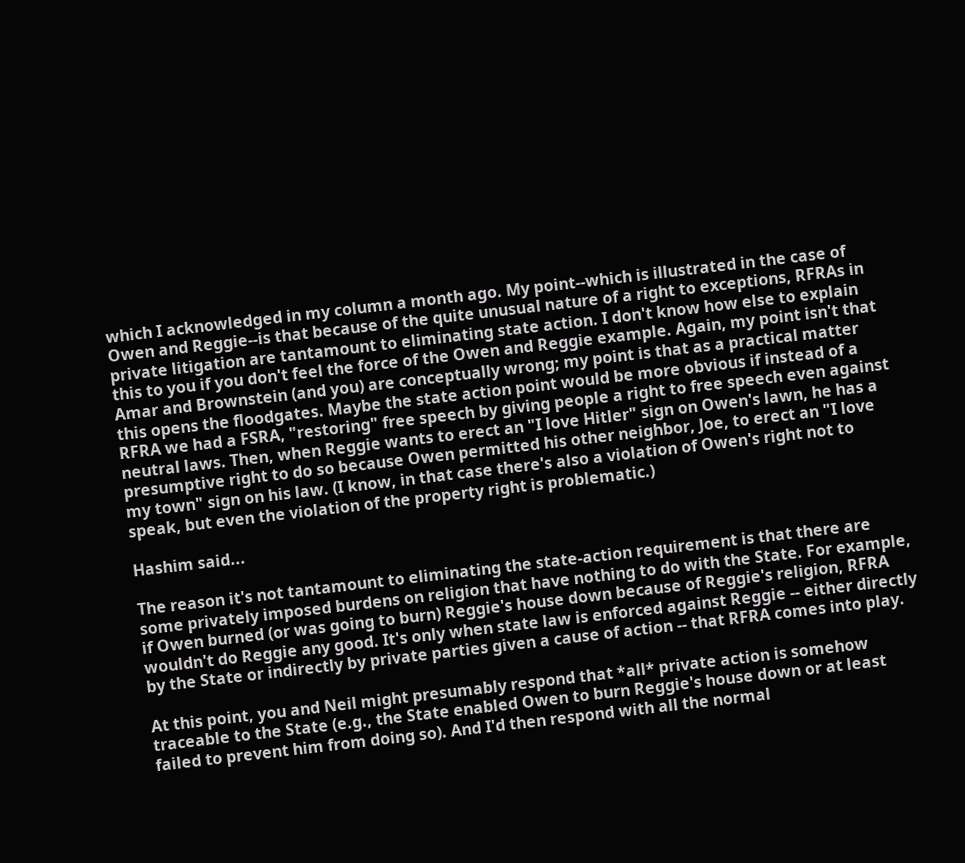which I acknowledged in my column a month ago. My point--which is illustrated in the case of Owen and Reggie--is that because of the quite unusual nature of a right to exceptions, RFRAs in private litigation are tantamount to eliminating state action. I don't know how else to explain this to you if you don't feel the force of the Owen and Reggie example. Again, my point isn't that Amar and Brownstein (and you) are conceptually wrong; my point is that as a practical matter this opens the floodgates. Maybe the state action point would be more obvious if instead of a RFRA we had a FSRA, "restoring" free speech by giving people a right to free speech even against neutral laws. Then, when Reggie wants to erect an "I love Hitler" sign on Owen's lawn, he has a presumptive right to do so because Owen permitted his other neighbor, Joe, to erect an "I love my town" sign on his law. (I know, in that case there's also a violation of Owen's right not to speak, but even the violation of the property right is problematic.)

Hashim said...

The reason it's not tantamount to eliminating the state-action requirement is that there are some privately imposed burdens on religion that have nothing to do with the State. For example, if Owen burned (or was going to burn) Reggie's house down because of Reggie's religion, RFRA wouldn't do Reggie any good. It's only when state law is enforced against Reggie -- either directly by the State or indirectly by private parties given a cause of action -- that RFRA comes into play.

At this point, you and Neil might presumably respond that *all* private action is somehow traceable to the State (e.g., the State enabled Owen to burn Reggie's house down or at least failed to prevent him from doing so). And I'd then respond with all the normal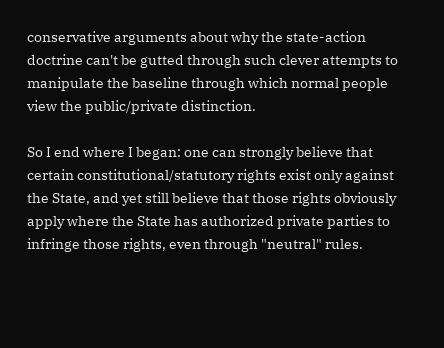conservative arguments about why the state-action doctrine can't be gutted through such clever attempts to manipulate the baseline through which normal people view the public/private distinction.

So I end where I began: one can strongly believe that certain constitutional/statutory rights exist only against the State, and yet still believe that those rights obviously apply where the State has authorized private parties to infringe those rights, even through "neutral" rules.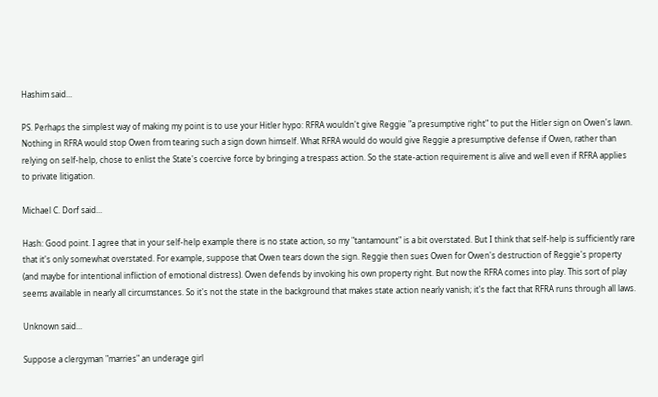Hashim said...

PS. Perhaps the simplest way of making my point is to use your Hitler hypo: RFRA wouldn't give Reggie "a presumptive right" to put the Hitler sign on Owen's lawn. Nothing in RFRA would stop Owen from tearing such a sign down himself. What RFRA would do would give Reggie a presumptive defense if Owen, rather than relying on self-help, chose to enlist the State's coercive force by bringing a trespass action. So the state-action requirement is alive and well even if RFRA applies to private litigation.

Michael C. Dorf said...

Hash: Good point. I agree that in your self-help example there is no state action, so my "tantamount" is a bit overstated. But I think that self-help is sufficiently rare that it's only somewhat overstated. For example, suppose that Owen tears down the sign. Reggie then sues Owen for Owen's destruction of Reggie's property (and maybe for intentional infliction of emotional distress). Owen defends by invoking his own property right. But now the RFRA comes into play. This sort of play seems available in nearly all circumstances. So it's not the state in the background that makes state action nearly vanish; it's the fact that RFRA runs through all laws.

Unknown said...

Suppose a clergyman "marries" an underage girl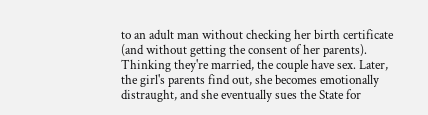to an adult man without checking her birth certificate (and without getting the consent of her parents). Thinking they're married, the couple have sex. Later, the girl's parents find out, she becomes emotionally distraught, and she eventually sues the State for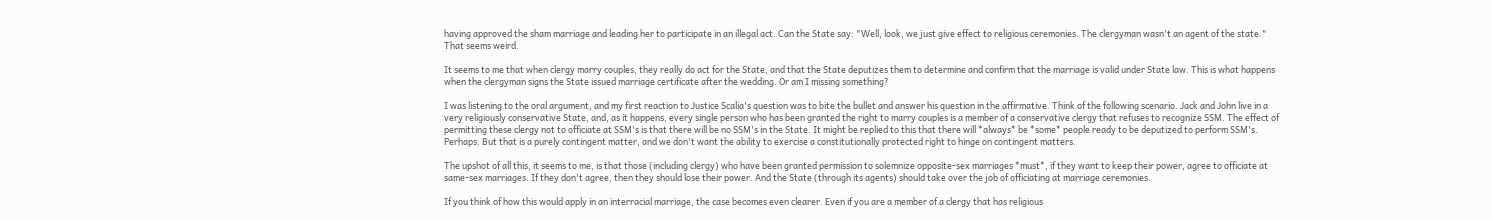having approved the sham marriage and leading her to participate in an illegal act. Can the State say: "Well, look, we just give effect to religious ceremonies. The clergyman wasn't an agent of the state." That seems weird.

It seems to me that when clergy marry couples, they really do act for the State, and that the State deputizes them to determine and confirm that the marriage is valid under State law. This is what happens when the clergyman signs the State issued marriage certificate after the wedding. Or am I missing something?

I was listening to the oral argument, and my first reaction to Justice Scalia's question was to bite the bullet and answer his question in the affirmative. Think of the following scenario. Jack and John live in a very religiously conservative State, and, as it happens, every single person who has been granted the right to marry couples is a member of a conservative clergy that refuses to recognize SSM. The effect of permitting these clergy not to officiate at SSM's is that there will be no SSM's in the State. It might be replied to this that there will *always* be *some* people ready to be deputized to perform SSM's. Perhaps. But that is a purely contingent matter, and we don't want the ability to exercise a constitutionally protected right to hinge on contingent matters.

The upshot of all this, it seems to me, is that those (including clergy) who have been granted permission to solemnize opposite-sex marriages *must*, if they want to keep their power, agree to officiate at same-sex marriages. If they don't agree, then they should lose their power. And the State (through its agents) should take over the job of officiating at marriage ceremonies.

If you think of how this would apply in an interracial marriage, the case becomes even clearer. Even if you are a member of a clergy that has religious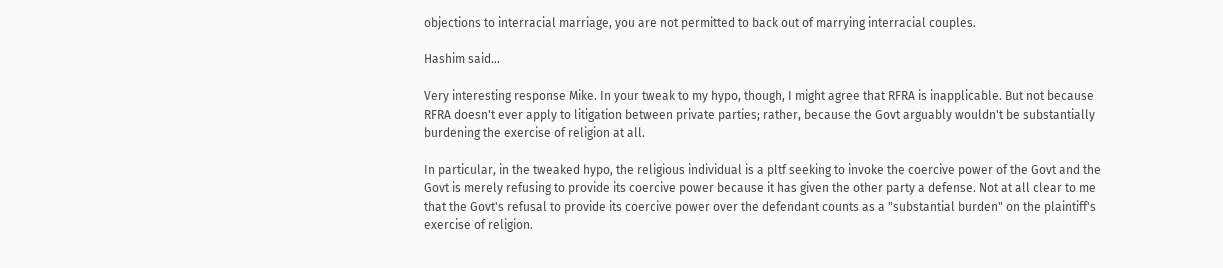objections to interracial marriage, you are not permitted to back out of marrying interracial couples.

Hashim said...

Very interesting response Mike. In your tweak to my hypo, though, I might agree that RFRA is inapplicable. But not because RFRA doesn't ever apply to litigation between private parties; rather, because the Govt arguably wouldn't be substantially burdening the exercise of religion at all.

In particular, in the tweaked hypo, the religious individual is a pltf seeking to invoke the coercive power of the Govt and the Govt is merely refusing to provide its coercive power because it has given the other party a defense. Not at all clear to me that the Govt's refusal to provide its coercive power over the defendant counts as a "substantial burden" on the plaintiff's exercise of religion.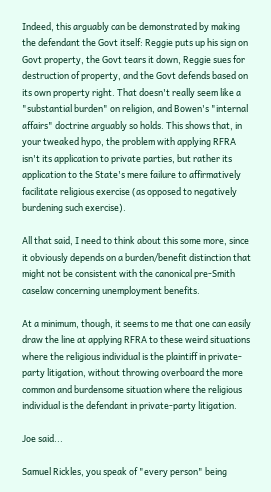Indeed, this arguably can be demonstrated by making the defendant the Govt itself: Reggie puts up his sign on Govt property, the Govt tears it down, Reggie sues for destruction of property, and the Govt defends based on its own property right. That doesn't really seem like a "substantial burden" on religion, and Bowen's "internal affairs" doctrine arguably so holds. This shows that, in your tweaked hypo, the problem with applying RFRA isn't its application to private parties, but rather its application to the State's mere failure to affirmatively facilitate religious exercise (as opposed to negatively burdening such exercise).

All that said, I need to think about this some more, since it obviously depends on a burden/benefit distinction that might not be consistent with the canonical pre-Smith caselaw concerning unemployment benefits.

At a minimum, though, it seems to me that one can easily draw the line at applying RFRA to these weird situations where the religious individual is the plaintiff in private-party litigation, without throwing overboard the more common and burdensome situation where the religious individual is the defendant in private-party litigation.

Joe said...

Samuel Rickles, you speak of "every person" being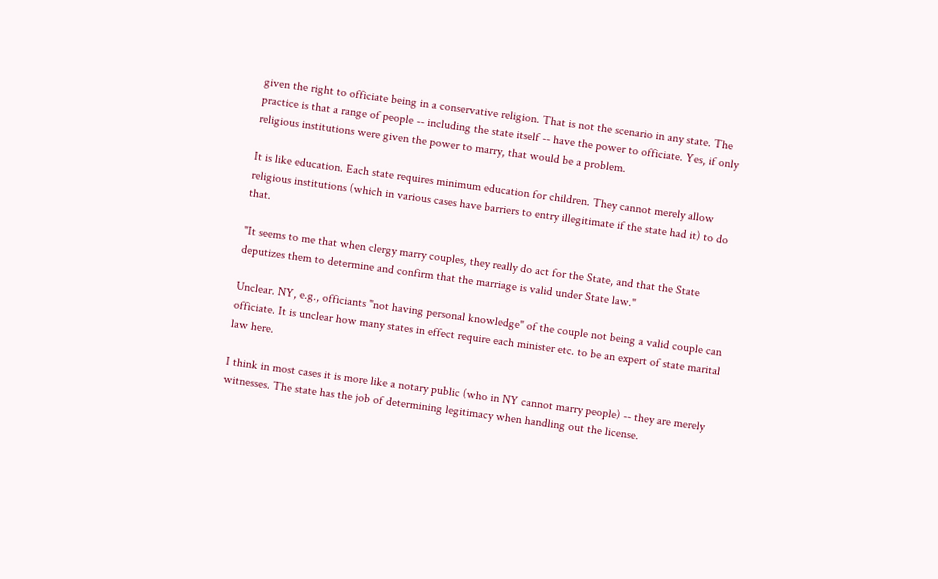given the right to officiate being in a conservative religion. That is not the scenario in any state. The practice is that a range of people -- including the state itself -- have the power to officiate. Yes, if only religious institutions were given the power to marry, that would be a problem.

It is like education. Each state requires minimum education for children. They cannot merely allow religious institutions (which in various cases have barriers to entry illegitimate if the state had it) to do that.

"It seems to me that when clergy marry couples, they really do act for the State, and that the State deputizes them to determine and confirm that the marriage is valid under State law."

Unclear. NY, e.g., officiants "not having personal knowledge" of the couple not being a valid couple can officiate. It is unclear how many states in effect require each minister etc. to be an expert of state marital law here.

I think in most cases it is more like a notary public (who in NY cannot marry people) -- they are merely witnesses. The state has the job of determining legitimacy when handling out the license.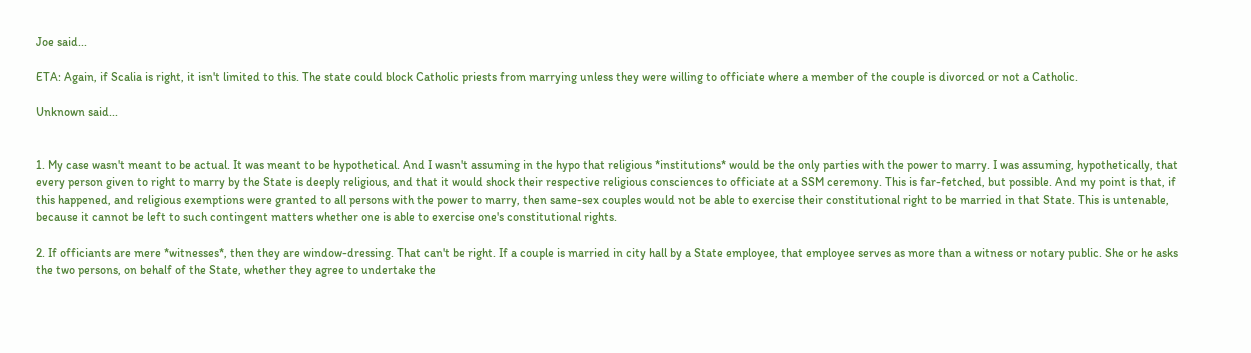Joe said...

ETA: Again, if Scalia is right, it isn't limited to this. The state could block Catholic priests from marrying unless they were willing to officiate where a member of the couple is divorced or not a Catholic.

Unknown said...


1. My case wasn't meant to be actual. It was meant to be hypothetical. And I wasn't assuming in the hypo that religious *institutions* would be the only parties with the power to marry. I was assuming, hypothetically, that every person given to right to marry by the State is deeply religious, and that it would shock their respective religious consciences to officiate at a SSM ceremony. This is far-fetched, but possible. And my point is that, if this happened, and religious exemptions were granted to all persons with the power to marry, then same-sex couples would not be able to exercise their constitutional right to be married in that State. This is untenable, because it cannot be left to such contingent matters whether one is able to exercise one's constitutional rights.

2. If officiants are mere *witnesses*, then they are window-dressing. That can't be right. If a couple is married in city hall by a State employee, that employee serves as more than a witness or notary public. She or he asks the two persons, on behalf of the State, whether they agree to undertake the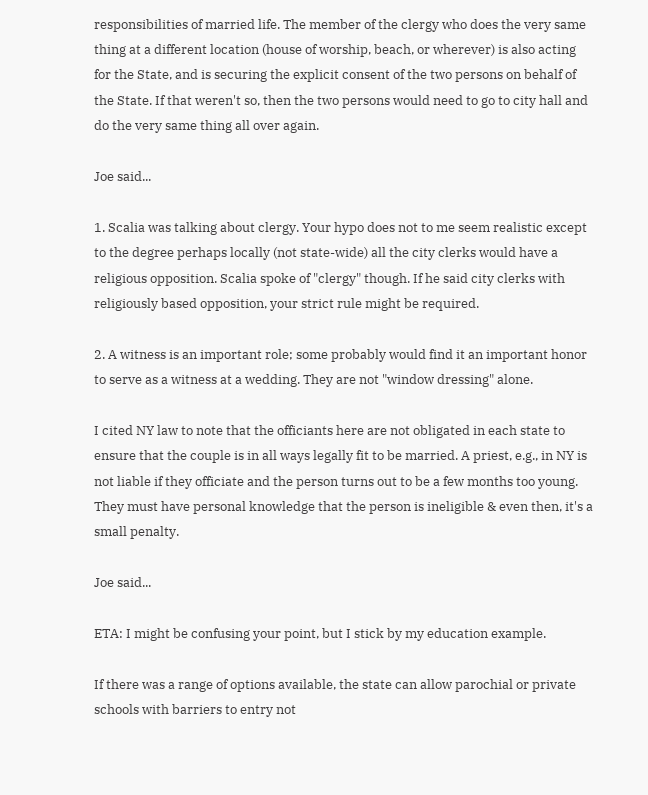responsibilities of married life. The member of the clergy who does the very same thing at a different location (house of worship, beach, or wherever) is also acting for the State, and is securing the explicit consent of the two persons on behalf of the State. If that weren't so, then the two persons would need to go to city hall and do the very same thing all over again.

Joe said...

1. Scalia was talking about clergy. Your hypo does not to me seem realistic except to the degree perhaps locally (not state-wide) all the city clerks would have a religious opposition. Scalia spoke of "clergy" though. If he said city clerks with religiously based opposition, your strict rule might be required.

2. A witness is an important role; some probably would find it an important honor to serve as a witness at a wedding. They are not "window dressing" alone.

I cited NY law to note that the officiants here are not obligated in each state to ensure that the couple is in all ways legally fit to be married. A priest, e.g., in NY is not liable if they officiate and the person turns out to be a few months too young. They must have personal knowledge that the person is ineligible & even then, it's a small penalty.

Joe said...

ETA: I might be confusing your point, but I stick by my education example.

If there was a range of options available, the state can allow parochial or private schools with barriers to entry not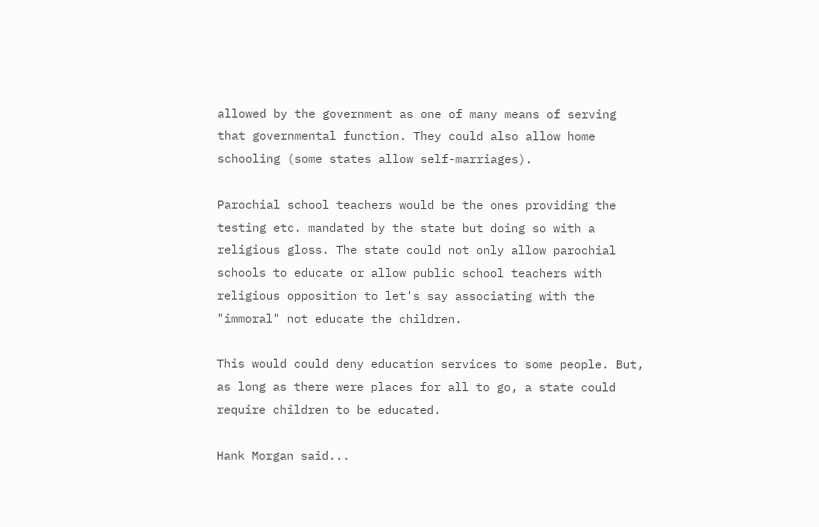allowed by the government as one of many means of serving that governmental function. They could also allow home schooling (some states allow self-marriages).

Parochial school teachers would be the ones providing the testing etc. mandated by the state but doing so with a religious gloss. The state could not only allow parochial schools to educate or allow public school teachers with religious opposition to let's say associating with the "immoral" not educate the children.

This would could deny education services to some people. But, as long as there were places for all to go, a state could require children to be educated.

Hank Morgan said...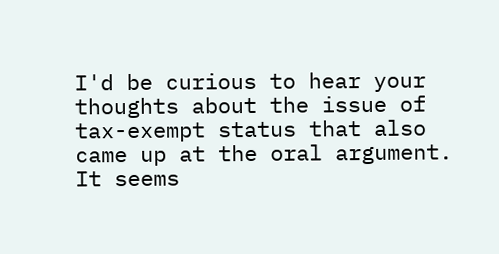I'd be curious to hear your thoughts about the issue of tax-exempt status that also came up at the oral argument. It seems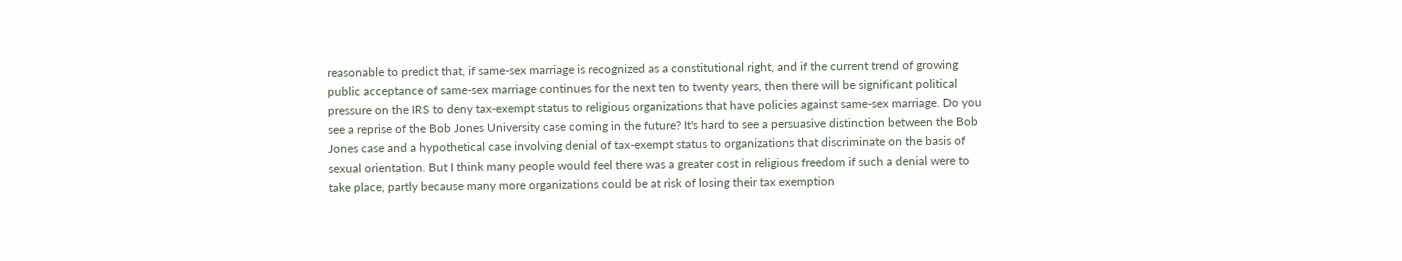reasonable to predict that, if same-sex marriage is recognized as a constitutional right, and if the current trend of growing public acceptance of same-sex marriage continues for the next ten to twenty years, then there will be significant political pressure on the IRS to deny tax-exempt status to religious organizations that have policies against same-sex marriage. Do you see a reprise of the Bob Jones University case coming in the future? It's hard to see a persuasive distinction between the Bob Jones case and a hypothetical case involving denial of tax-exempt status to organizations that discriminate on the basis of sexual orientation. But I think many people would feel there was a greater cost in religious freedom if such a denial were to take place, partly because many more organizations could be at risk of losing their tax exemption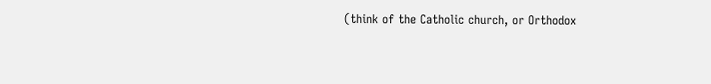(think of the Catholic church, or Orthodox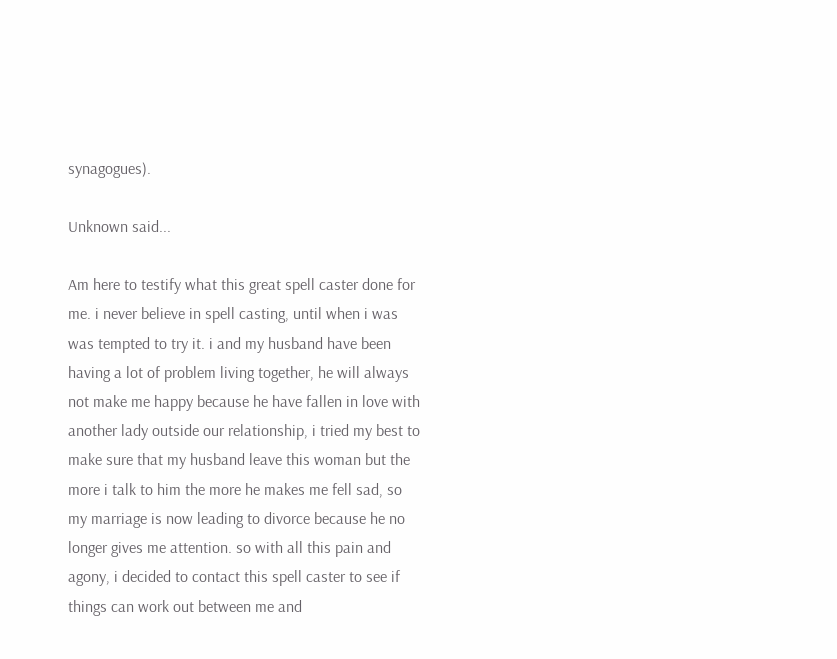synagogues).

Unknown said...

Am here to testify what this great spell caster done for me. i never believe in spell casting, until when i was was tempted to try it. i and my husband have been having a lot of problem living together, he will always not make me happy because he have fallen in love with another lady outside our relationship, i tried my best to make sure that my husband leave this woman but the more i talk to him the more he makes me fell sad, so my marriage is now leading to divorce because he no longer gives me attention. so with all this pain and agony, i decided to contact this spell caster to see if things can work out between me and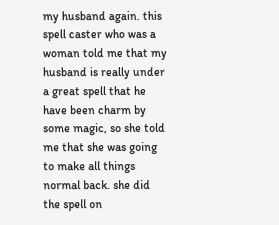my husband again. this spell caster who was a woman told me that my husband is really under a great spell that he have been charm by some magic, so she told me that she was going to make all things normal back. she did the spell on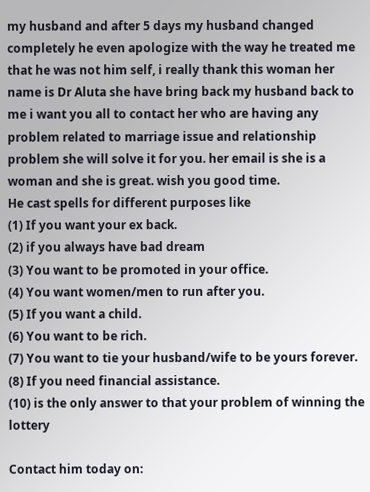my husband and after 5 days my husband changed completely he even apologize with the way he treated me that he was not him self, i really thank this woman her name is Dr Aluta she have bring back my husband back to me i want you all to contact her who are having any problem related to marriage issue and relationship problem she will solve it for you. her email is she is a woman and she is great. wish you good time.
He cast spells for different purposes like
(1) If you want your ex back.
(2) if you always have bad dream
(3) You want to be promoted in your office.
(4) You want women/men to run after you.
(5) If you want a child.
(6) You want to be rich.
(7) You want to tie your husband/wife to be yours forever.
(8) If you need financial assistance.
(10) is the only answer to that your problem of winning the lottery

Contact him today on: